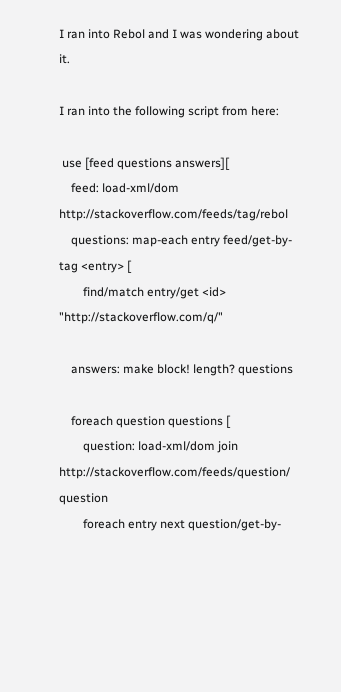I ran into Rebol and I was wondering about it.

I ran into the following script from here:

 use [feed questions answers][
    feed: load-xml/dom http://stackoverflow.com/feeds/tag/rebol
    questions: map-each entry feed/get-by-tag <entry> [
        find/match entry/get <id> "http://stackoverflow.com/q/"

    answers: make block! length? questions

    foreach question questions [
        question: load-xml/dom join http://stackoverflow.com/feeds/question/ question
        foreach entry next question/get-by-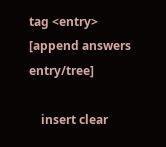tag <entry> [append answers entry/tree]

    insert clear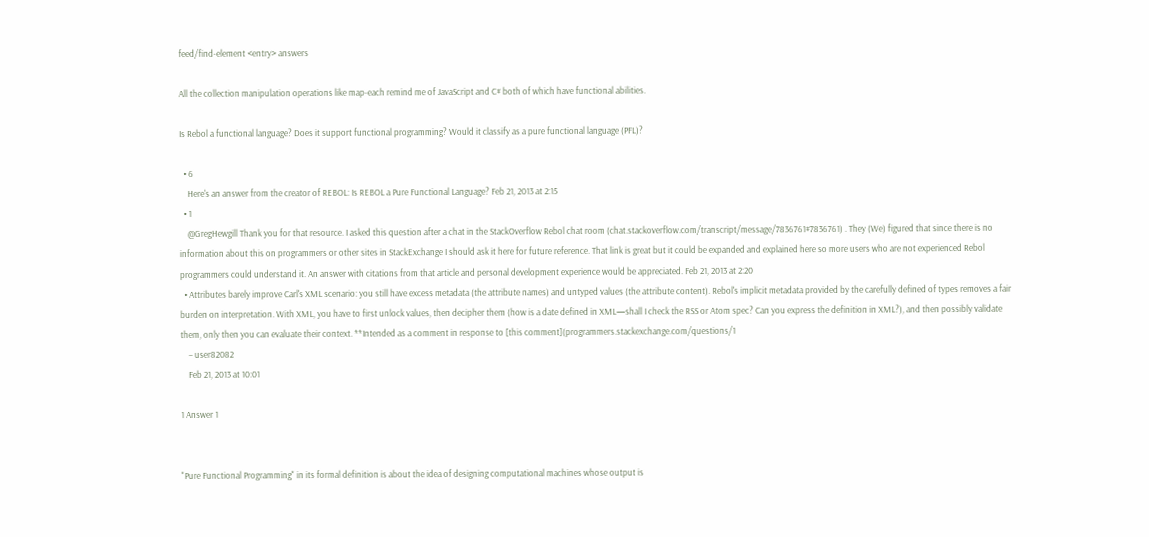feed/find-element <entry> answers

All the collection manipulation operations like map-each remind me of JavaScript and C# both of which have functional abilities.

Is Rebol a functional language? Does it support functional programming? Would it classify as a pure functional language (PFL)?

  • 6
    Here's an answer from the creator of REBOL: Is REBOL a Pure Functional Language? Feb 21, 2013 at 2:15
  • 1
    @GregHewgill Thank you for that resource. I asked this question after a chat in the StackOverflow Rebol chat room (chat.stackoverflow.com/transcript/message/7836761#7836761) . They (We) figured that since there is no information about this on programmers or other sites in StackExchange I should ask it here for future reference. That link is great but it could be expanded and explained here so more users who are not experienced Rebol programmers could understand it. An answer with citations from that article and personal development experience would be appreciated. Feb 21, 2013 at 2:20
  • Attributes barely improve Carl's XML scenario: you still have excess metadata (the attribute names) and untyped values (the attribute content). Rebol's implicit metadata provided by the carefully defined of types removes a fair burden on interpretation. With XML, you have to first unlock values, then decipher them (how is a date defined in XML—shall I check the RSS or Atom spec? Can you express the definition in XML?), and then possibly validate them, only then you can evaluate their context. **Intended as a comment in response to [this comment](programmers.stackexchange.com/questions/1
    – user82082
    Feb 21, 2013 at 10:01

1 Answer 1


"Pure Functional Programming" in its formal definition is about the idea of designing computational machines whose output is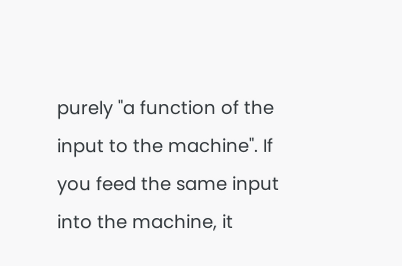purely "a function of the input to the machine". If you feed the same input into the machine, it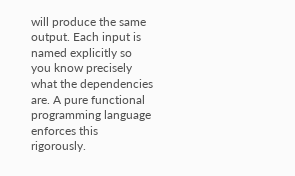will produce the same output. Each input is named explicitly so you know precisely what the dependencies are. A pure functional programming language enforces this rigorously.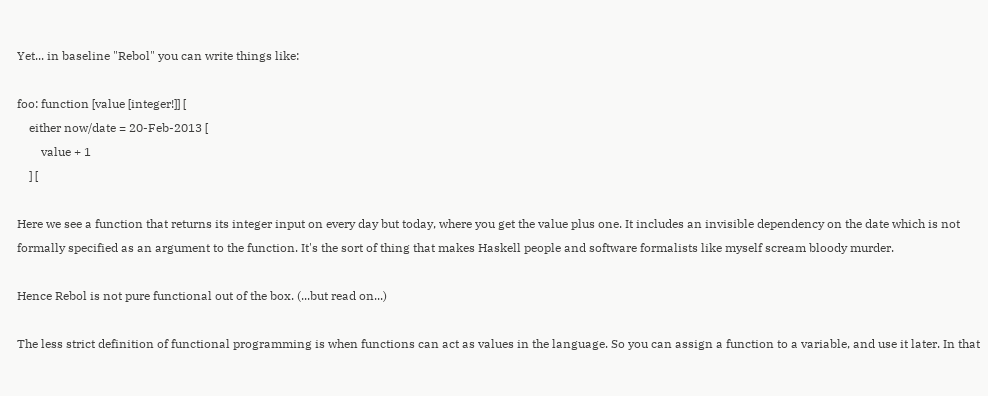Yet... in baseline "Rebol" you can write things like:

foo: function [value [integer!]] [
    either now/date = 20-Feb-2013 [
        value + 1
    ] [

Here we see a function that returns its integer input on every day but today, where you get the value plus one. It includes an invisible dependency on the date which is not formally specified as an argument to the function. It's the sort of thing that makes Haskell people and software formalists like myself scream bloody murder.

Hence Rebol is not pure functional out of the box. (...but read on...)

The less strict definition of functional programming is when functions can act as values in the language. So you can assign a function to a variable, and use it later. In that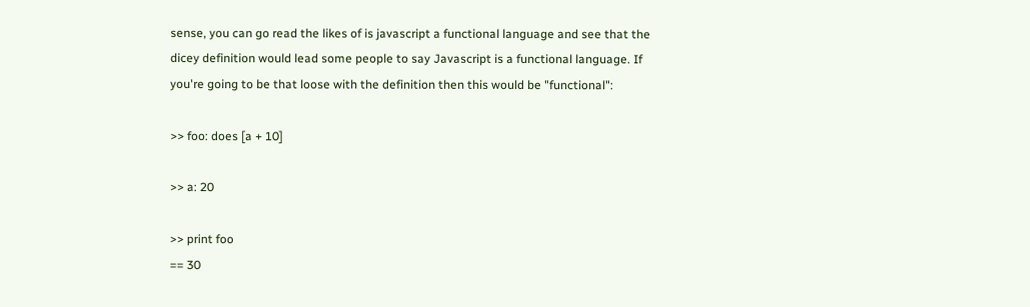sense, you can go read the likes of is javascript a functional language and see that the dicey definition would lead some people to say Javascript is a functional language. If you're going to be that loose with the definition then this would be "functional":

>> foo: does [a + 10]

>> a: 20

>> print foo
== 30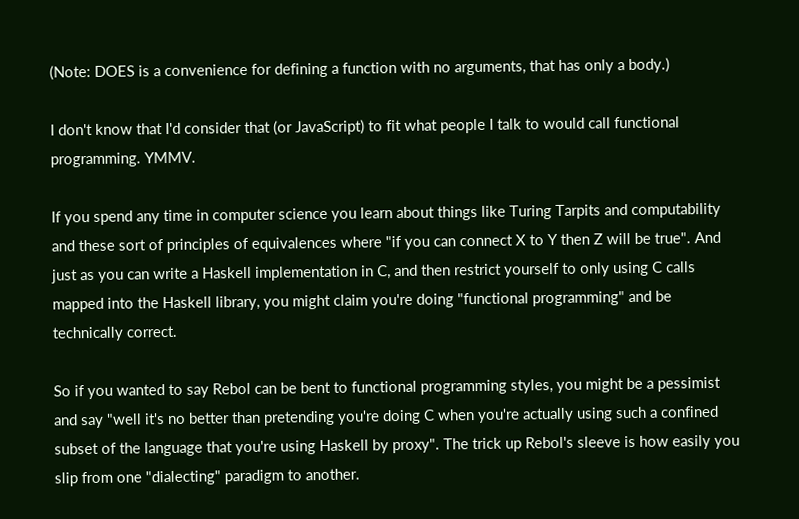(Note: DOES is a convenience for defining a function with no arguments, that has only a body.)

I don't know that I'd consider that (or JavaScript) to fit what people I talk to would call functional programming. YMMV.

If you spend any time in computer science you learn about things like Turing Tarpits and computability and these sort of principles of equivalences where "if you can connect X to Y then Z will be true". And just as you can write a Haskell implementation in C, and then restrict yourself to only using C calls mapped into the Haskell library, you might claim you're doing "functional programming" and be technically correct.

So if you wanted to say Rebol can be bent to functional programming styles, you might be a pessimist and say "well it's no better than pretending you're doing C when you're actually using such a confined subset of the language that you're using Haskell by proxy". The trick up Rebol's sleeve is how easily you slip from one "dialecting" paradigm to another.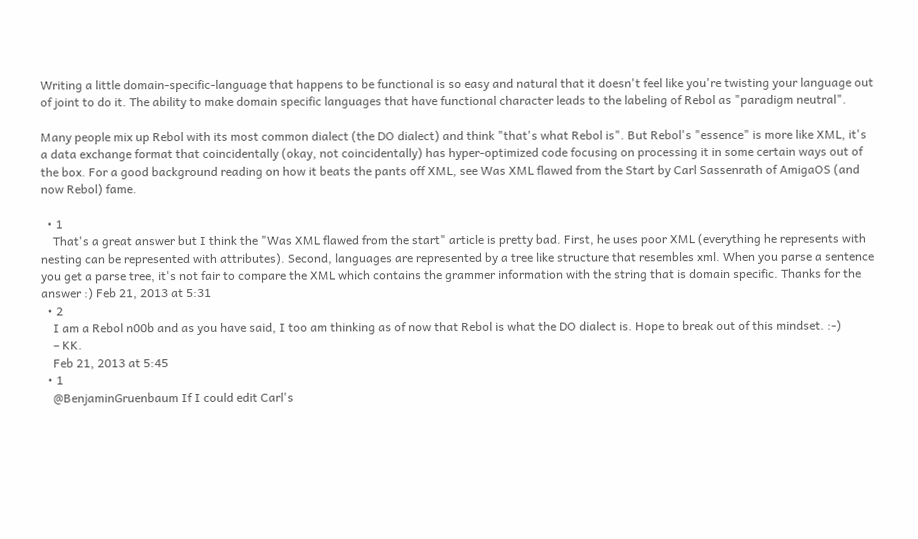Writing a little domain-specific-language that happens to be functional is so easy and natural that it doesn't feel like you're twisting your language out of joint to do it. The ability to make domain specific languages that have functional character leads to the labeling of Rebol as "paradigm neutral".

Many people mix up Rebol with its most common dialect (the DO dialect) and think "that's what Rebol is". But Rebol's "essence" is more like XML, it's a data exchange format that coincidentally (okay, not coincidentally) has hyper-optimized code focusing on processing it in some certain ways out of the box. For a good background reading on how it beats the pants off XML, see Was XML flawed from the Start by Carl Sassenrath of AmigaOS (and now Rebol) fame.

  • 1
    That's a great answer but I think the "Was XML flawed from the start" article is pretty bad. First, he uses poor XML (everything he represents with nesting can be represented with attributes). Second, languages are represented by a tree like structure that resembles xml. When you parse a sentence you get a parse tree, it's not fair to compare the XML which contains the grammer information with the string that is domain specific. Thanks for the answer :) Feb 21, 2013 at 5:31
  • 2
    I am a Rebol n00b and as you have said, I too am thinking as of now that Rebol is what the DO dialect is. Hope to break out of this mindset. :-)
    – KK.
    Feb 21, 2013 at 5:45
  • 1
    @BenjaminGruenbaum If I could edit Carl's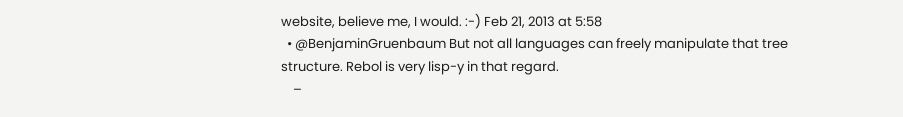website, believe me, I would. :-) Feb 21, 2013 at 5:58
  • @BenjaminGruenbaum But not all languages can freely manipulate that tree structure. Rebol is very lisp-y in that regard.
    –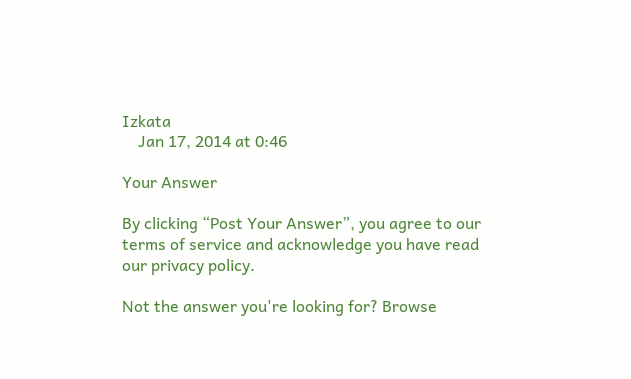Izkata
    Jan 17, 2014 at 0:46

Your Answer

By clicking “Post Your Answer”, you agree to our terms of service and acknowledge you have read our privacy policy.

Not the answer you're looking for? Browse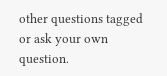other questions tagged or ask your own question.